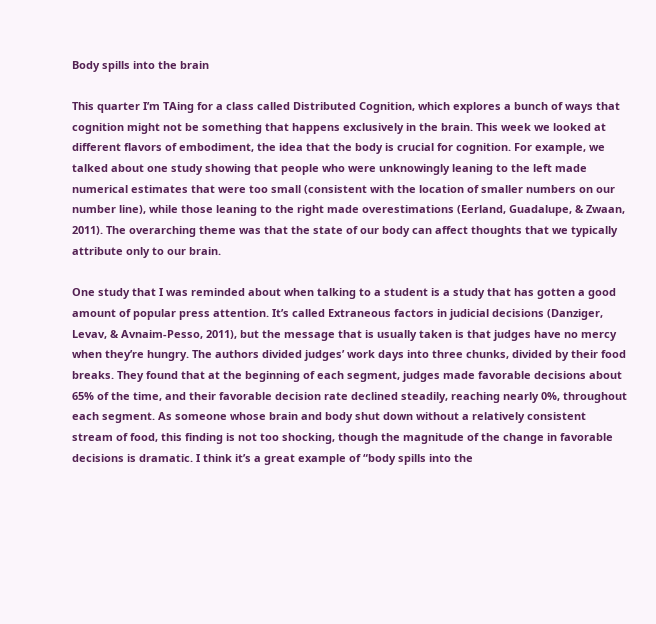Body spills into the brain

This quarter I’m TAing for a class called Distributed Cognition, which explores a bunch of ways that cognition might not be something that happens exclusively in the brain. This week we looked at different flavors of embodiment, the idea that the body is crucial for cognition. For example, we talked about one study showing that people who were unknowingly leaning to the left made numerical estimates that were too small (consistent with the location of smaller numbers on our number line), while those leaning to the right made overestimations (Eerland, Guadalupe, & Zwaan, 2011). The overarching theme was that the state of our body can affect thoughts that we typically attribute only to our brain.

One study that I was reminded about when talking to a student is a study that has gotten a good amount of popular press attention. It’s called Extraneous factors in judicial decisions (Danziger, Levav, & Avnaim-Pesso, 2011), but the message that is usually taken is that judges have no mercy when they’re hungry. The authors divided judges’ work days into three chunks, divided by their food breaks. They found that at the beginning of each segment, judges made favorable decisions about 65% of the time, and their favorable decision rate declined steadily, reaching nearly 0%, throughout each segment. As someone whose brain and body shut down without a relatively consistent stream of food, this finding is not too shocking, though the magnitude of the change in favorable decisions is dramatic. I think it’s a great example of “body spills into the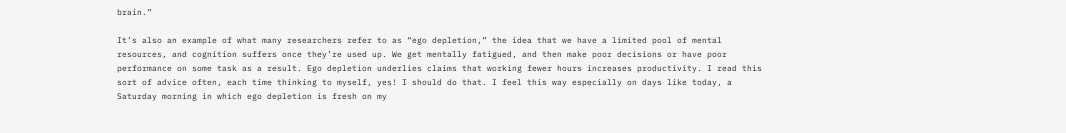brain.”

It’s also an example of what many researchers refer to as “ego depletion,” the idea that we have a limited pool of mental resources, and cognition suffers once they’re used up. We get mentally fatigued, and then make poor decisions or have poor performance on some task as a result. Ego depletion underlies claims that working fewer hours increases productivity. I read this sort of advice often, each time thinking to myself, yes! I should do that. I feel this way especially on days like today, a Saturday morning in which ego depletion is fresh on my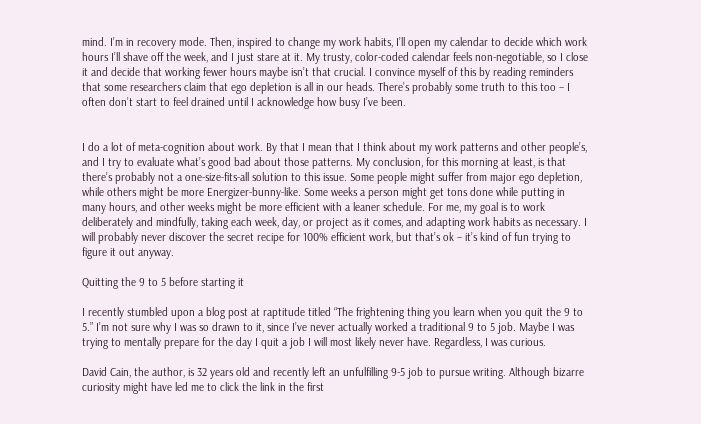mind. I’m in recovery mode. Then, inspired to change my work habits, I’ll open my calendar to decide which work hours I’ll shave off the week, and I just stare at it. My trusty, color-coded calendar feels non-negotiable, so I close it and decide that working fewer hours maybe isn’t that crucial. I convince myself of this by reading reminders that some researchers claim that ego depletion is all in our heads. There’s probably some truth to this too – I often don’t start to feel drained until I acknowledge how busy I’ve been.


I do a lot of meta-cognition about work. By that I mean that I think about my work patterns and other people’s, and I try to evaluate what’s good bad about those patterns. My conclusion, for this morning at least, is that there’s probably not a one-size-fits-all solution to this issue. Some people might suffer from major ego depletion, while others might be more Energizer-bunny-like. Some weeks a person might get tons done while putting in many hours, and other weeks might be more efficient with a leaner schedule. For me, my goal is to work deliberately and mindfully, taking each week, day, or project as it comes, and adapting work habits as necessary. I will probably never discover the secret recipe for 100% efficient work, but that’s ok – it’s kind of fun trying to figure it out anyway.

Quitting the 9 to 5 before starting it

I recently stumbled upon a blog post at raptitude titled “The frightening thing you learn when you quit the 9 to 5.” I’m not sure why I was so drawn to it, since I’ve never actually worked a traditional 9 to 5 job. Maybe I was trying to mentally prepare for the day I quit a job I will most likely never have. Regardless, I was curious.

David Cain, the author, is 32 years old and recently left an unfulfilling 9-5 job to pursue writing. Although bizarre curiosity might have led me to click the link in the first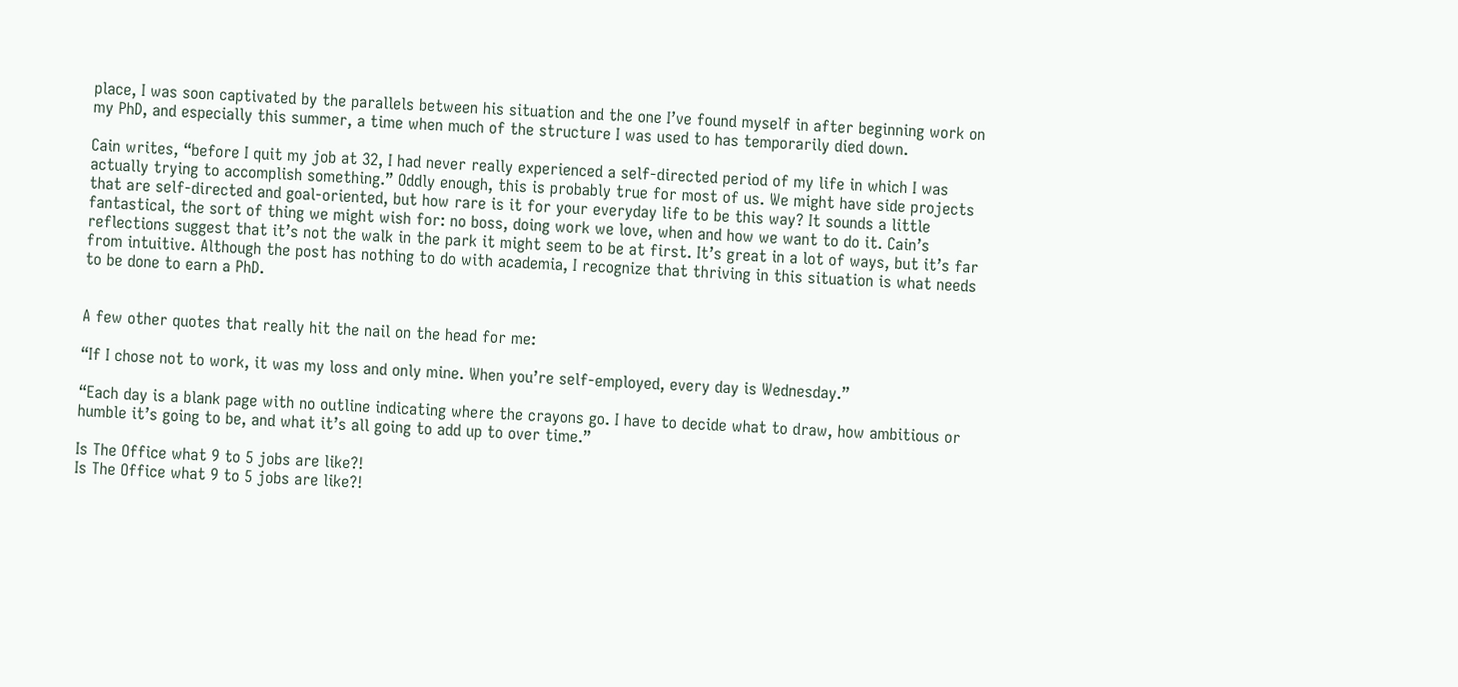place, I was soon captivated by the parallels between his situation and the one I’ve found myself in after beginning work on my PhD, and especially this summer, a time when much of the structure I was used to has temporarily died down.

Cain writes, “before I quit my job at 32, I had never really experienced a self-directed period of my life in which I was actually trying to accomplish something.” Oddly enough, this is probably true for most of us. We might have side projects that are self-directed and goal-oriented, but how rare is it for your everyday life to be this way? It sounds a little fantastical, the sort of thing we might wish for: no boss, doing work we love, when and how we want to do it. Cain’s reflections suggest that it’s not the walk in the park it might seem to be at first. It’s great in a lot of ways, but it’s far from intuitive. Although the post has nothing to do with academia, I recognize that thriving in this situation is what needs to be done to earn a PhD.


A few other quotes that really hit the nail on the head for me:

“If I chose not to work, it was my loss and only mine. When you’re self-employed, every day is Wednesday.”

“Each day is a blank page with no outline indicating where the crayons go. I have to decide what to draw, how ambitious or humble it’s going to be, and what it’s all going to add up to over time.”

Is The Office what 9 to 5 jobs are like?!
Is The Office what 9 to 5 jobs are like?!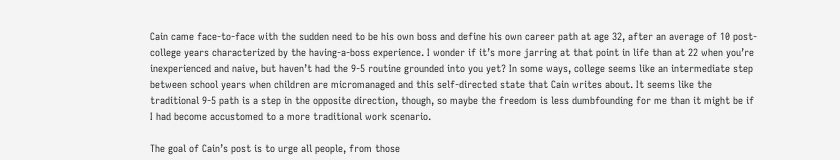Cain came face-to-face with the sudden need to be his own boss and define his own career path at age 32, after an average of 10 post-college years characterized by the having-a-boss experience. I wonder if it’s more jarring at that point in life than at 22 when you’re inexperienced and naive, but haven’t had the 9-5 routine grounded into you yet? In some ways, college seems like an intermediate step between school years when children are micromanaged and this self-directed state that Cain writes about. It seems like the traditional 9-5 path is a step in the opposite direction, though, so maybe the freedom is less dumbfounding for me than it might be if I had become accustomed to a more traditional work scenario.

The goal of Cain’s post is to urge all people, from those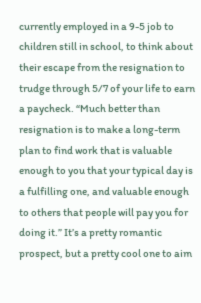currently employed in a 9-5 job to children still in school, to think about their escape from the resignation to trudge through 5/7 of your life to earn a paycheck. “Much better than resignation is to make a long-term plan to find work that is valuable enough to you that your typical day is a fulfilling one, and valuable enough to others that people will pay you for doing it.” It’s a pretty romantic prospect, but a pretty cool one to aim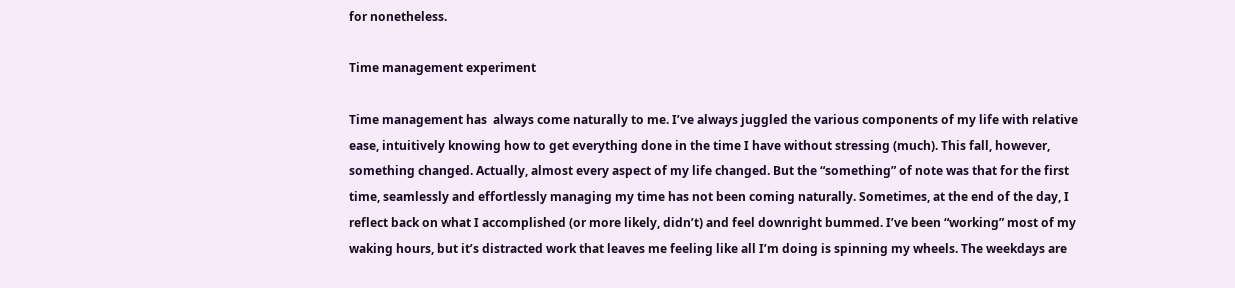for nonetheless.

Time management experiment

Time management has  always come naturally to me. I’ve always juggled the various components of my life with relative ease, intuitively knowing how to get everything done in the time I have without stressing (much). This fall, however, something changed. Actually, almost every aspect of my life changed. But the “something” of note was that for the first time, seamlessly and effortlessly managing my time has not been coming naturally. Sometimes, at the end of the day, I reflect back on what I accomplished (or more likely, didn’t) and feel downright bummed. I’ve been “working” most of my waking hours, but it’s distracted work that leaves me feeling like all I’m doing is spinning my wheels. The weekdays are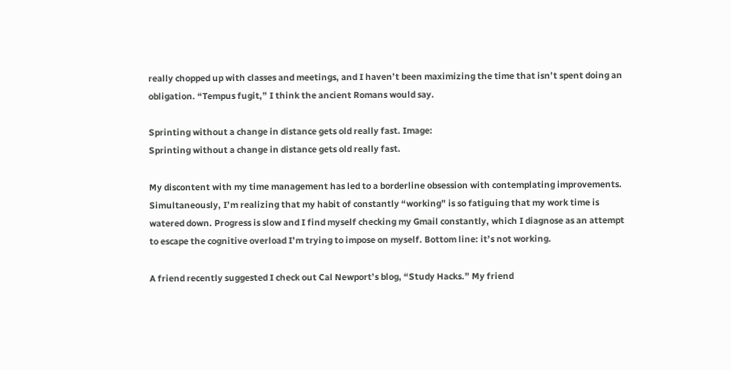really chopped up with classes and meetings, and I haven’t been maximizing the time that isn’t spent doing an obligation. “Tempus fugit,” I think the ancient Romans would say.

Sprinting without a change in distance gets old really fast. Image:
Sprinting without a change in distance gets old really fast.

My discontent with my time management has led to a borderline obsession with contemplating improvements. Simultaneously, I’m realizing that my habit of constantly “working” is so fatiguing that my work time is watered down. Progress is slow and I find myself checking my Gmail constantly, which I diagnose as an attempt to escape the cognitive overload I’m trying to impose on myself. Bottom line: it’s not working.

A friend recently suggested I check out Cal Newport’s blog, “Study Hacks.” My friend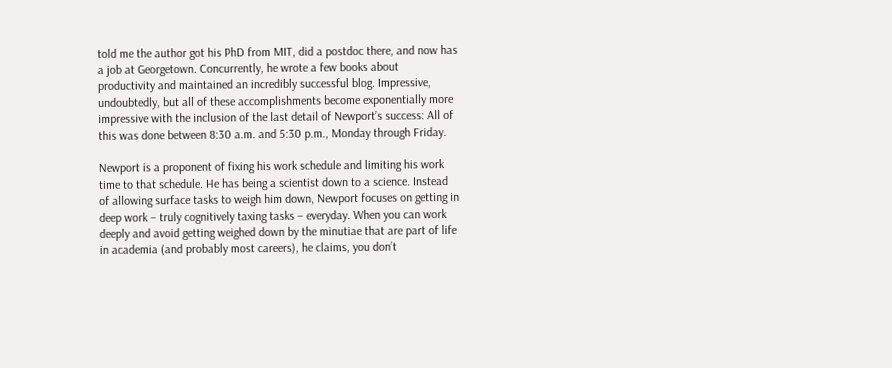told me the author got his PhD from MIT, did a postdoc there, and now has a job at Georgetown. Concurrently, he wrote a few books about productivity and maintained an incredibly successful blog. Impressive, undoubtedly, but all of these accomplishments become exponentially more impressive with the inclusion of the last detail of Newport’s success: All of this was done between 8:30 a.m. and 5:30 p.m., Monday through Friday.

Newport is a proponent of fixing his work schedule and limiting his work time to that schedule. He has being a scientist down to a science. Instead of allowing surface tasks to weigh him down, Newport focuses on getting in deep work – truly cognitively taxing tasks – everyday. When you can work deeply and avoid getting weighed down by the minutiae that are part of life in academia (and probably most careers), he claims, you don’t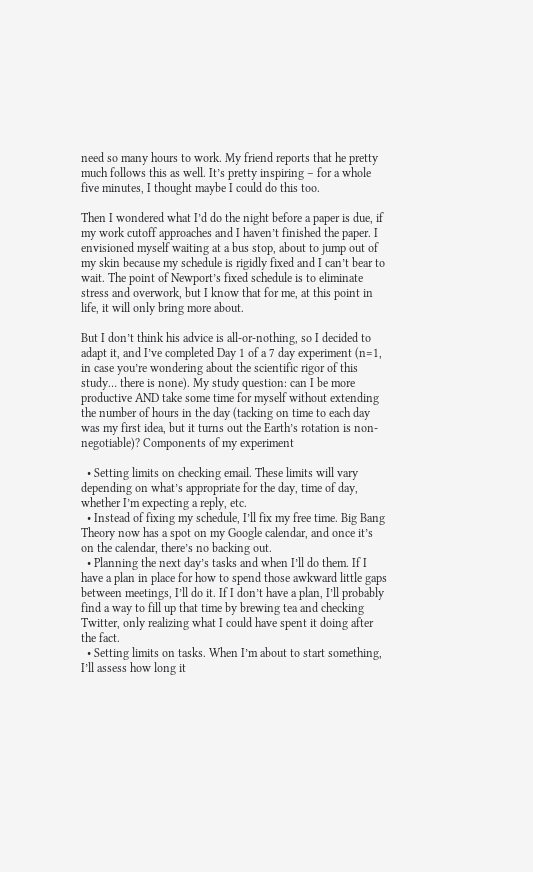need so many hours to work. My friend reports that he pretty much follows this as well. It’s pretty inspiring – for a whole five minutes, I thought maybe I could do this too.

Then I wondered what I’d do the night before a paper is due, if my work cutoff approaches and I haven’t finished the paper. I envisioned myself waiting at a bus stop, about to jump out of my skin because my schedule is rigidly fixed and I can’t bear to wait. The point of Newport’s fixed schedule is to eliminate stress and overwork, but I know that for me, at this point in life, it will only bring more about.

But I don’t think his advice is all-or-nothing, so I decided to adapt it, and I’ve completed Day 1 of a 7 day experiment (n=1, in case you’re wondering about the scientific rigor of this study… there is none). My study question: can I be more productive AND take some time for myself without extending the number of hours in the day (tacking on time to each day was my first idea, but it turns out the Earth’s rotation is non-negotiable)? Components of my experiment

  • Setting limits on checking email. These limits will vary depending on what’s appropriate for the day, time of day, whether I’m expecting a reply, etc.
  • Instead of fixing my schedule, I’ll fix my free time. Big Bang Theory now has a spot on my Google calendar, and once it’s on the calendar, there’s no backing out.
  • Planning the next day’s tasks and when I’ll do them. If I have a plan in place for how to spend those awkward little gaps between meetings, I’ll do it. If I don’t have a plan, I’ll probably find a way to fill up that time by brewing tea and checking Twitter, only realizing what I could have spent it doing after the fact.
  • Setting limits on tasks. When I’m about to start something, I’ll assess how long it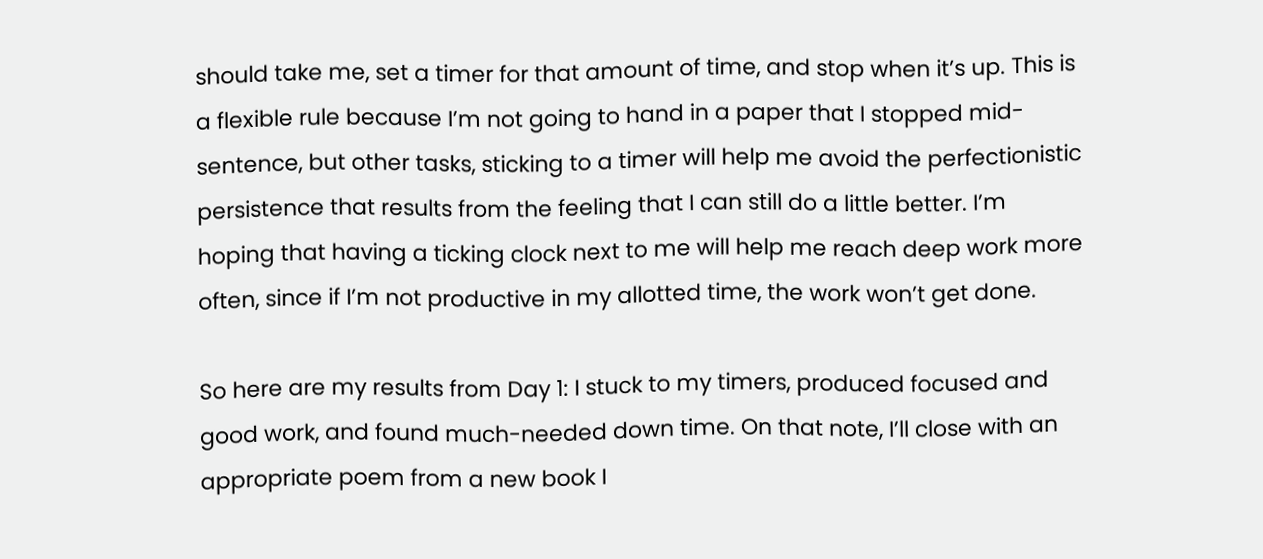should take me, set a timer for that amount of time, and stop when it’s up. This is a flexible rule because I’m not going to hand in a paper that I stopped mid-sentence, but other tasks, sticking to a timer will help me avoid the perfectionistic persistence that results from the feeling that I can still do a little better. I’m hoping that having a ticking clock next to me will help me reach deep work more often, since if I’m not productive in my allotted time, the work won’t get done.

So here are my results from Day 1: I stuck to my timers, produced focused and good work, and found much-needed down time. On that note, I’ll close with an appropriate poem from a new book I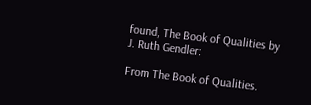found, The Book of Qualities by J. Ruth Gendler:

From The Book of Qualities.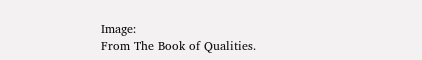Image:
From The Book of Qualities.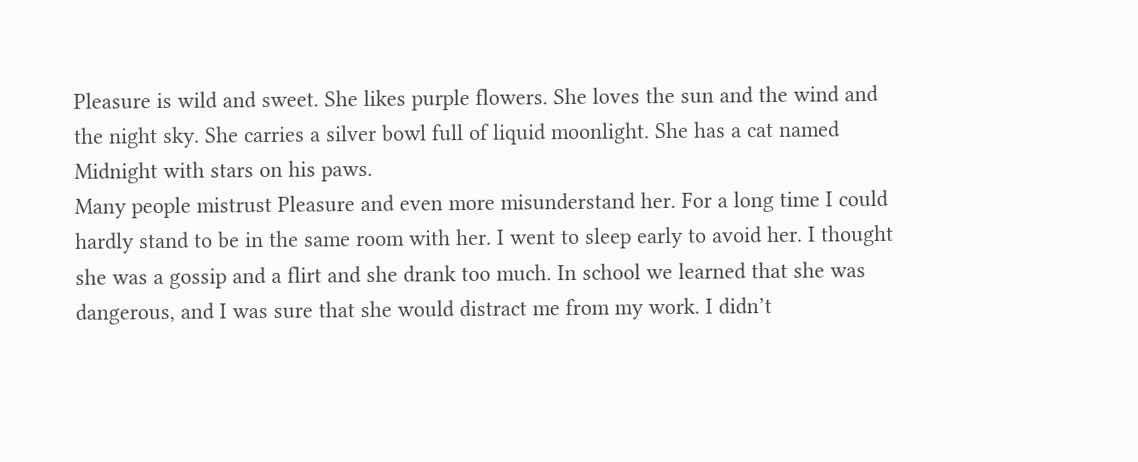Pleasure is wild and sweet. She likes purple flowers. She loves the sun and the wind and the night sky. She carries a silver bowl full of liquid moonlight. She has a cat named Midnight with stars on his paws.
Many people mistrust Pleasure and even more misunderstand her. For a long time I could hardly stand to be in the same room with her. I went to sleep early to avoid her. I thought she was a gossip and a flirt and she drank too much. In school we learned that she was dangerous, and I was sure that she would distract me from my work. I didn’t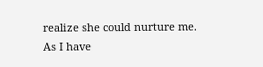realize she could nurture me.
As I have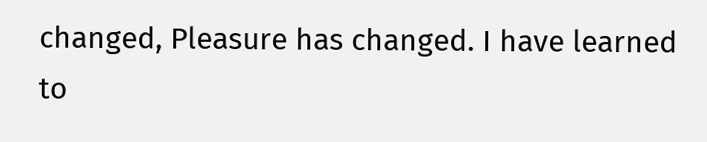changed, Pleasure has changed. I have learned to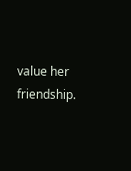value her friendship.